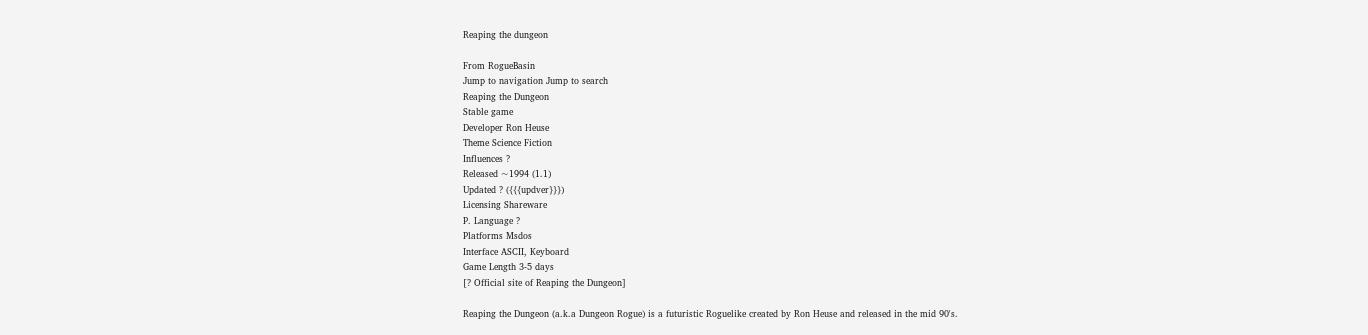Reaping the dungeon

From RogueBasin
Jump to navigation Jump to search
Reaping the Dungeon
Stable game
Developer Ron Heuse
Theme Science Fiction
Influences ?
Released ~1994 (1.1)
Updated ? ({{{updver}}})
Licensing Shareware
P. Language ?
Platforms Msdos
Interface ASCII, Keyboard
Game Length 3-5 days
[? Official site of Reaping the Dungeon]

Reaping the Dungeon (a.k.a Dungeon Rogue) is a futuristic Roguelike created by Ron Heuse and released in the mid 90's.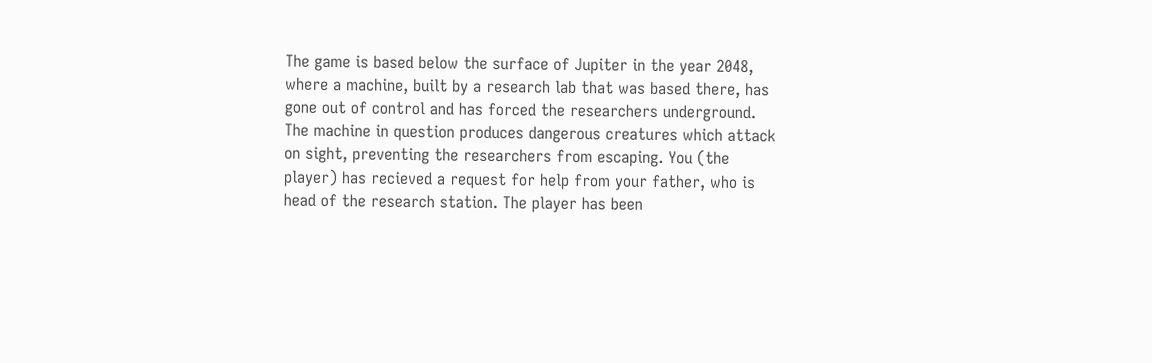The game is based below the surface of Jupiter in the year 2048, where a machine, built by a research lab that was based there, has gone out of control and has forced the researchers underground. The machine in question produces dangerous creatures which attack on sight, preventing the researchers from escaping. You (the player) has recieved a request for help from your father, who is head of the research station. The player has been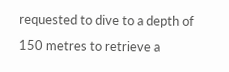requested to dive to a depth of 150 metres to retrieve a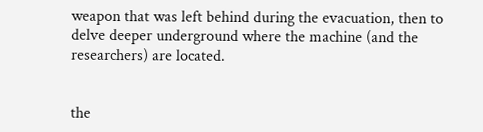weapon that was left behind during the evacuation, then to delve deeper underground where the machine (and the researchers) are located.


the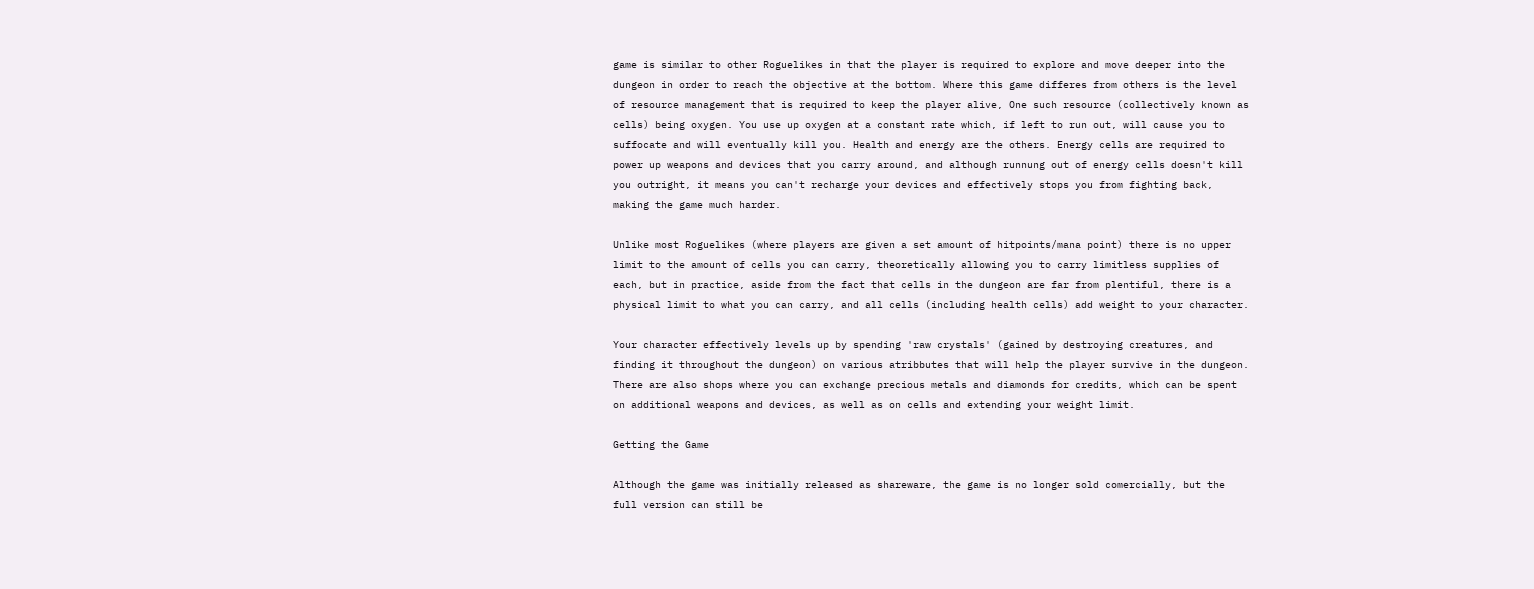game is similar to other Roguelikes in that the player is required to explore and move deeper into the dungeon in order to reach the objective at the bottom. Where this game differes from others is the level of resource management that is required to keep the player alive, One such resource (collectively known as cells) being oxygen. You use up oxygen at a constant rate which, if left to run out, will cause you to suffocate and will eventually kill you. Health and energy are the others. Energy cells are required to power up weapons and devices that you carry around, and although runnung out of energy cells doesn't kill you outright, it means you can't recharge your devices and effectively stops you from fighting back, making the game much harder.

Unlike most Roguelikes (where players are given a set amount of hitpoints/mana point) there is no upper limit to the amount of cells you can carry, theoretically allowing you to carry limitless supplies of each, but in practice, aside from the fact that cells in the dungeon are far from plentiful, there is a physical limit to what you can carry, and all cells (including health cells) add weight to your character.

Your character effectively levels up by spending 'raw crystals' (gained by destroying creatures, and finding it throughout the dungeon) on various atribbutes that will help the player survive in the dungeon. There are also shops where you can exchange precious metals and diamonds for credits, which can be spent on additional weapons and devices, as well as on cells and extending your weight limit.

Getting the Game

Although the game was initially released as shareware, the game is no longer sold comercially, but the full version can still be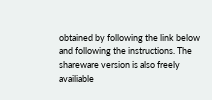obtained by following the link below and following the instructions. The shareware version is also freely availiable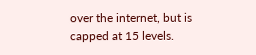over the internet, but is capped at 15 levels.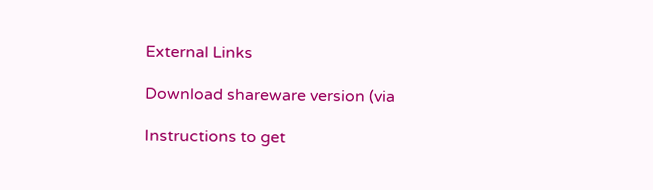External Links

Download shareware version (via

Instructions to get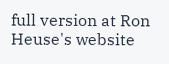full version at Ron Heuse's website